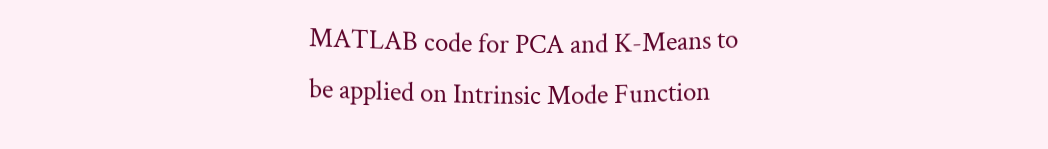MATLAB code for PCA and K-Means to be applied on Intrinsic Mode Function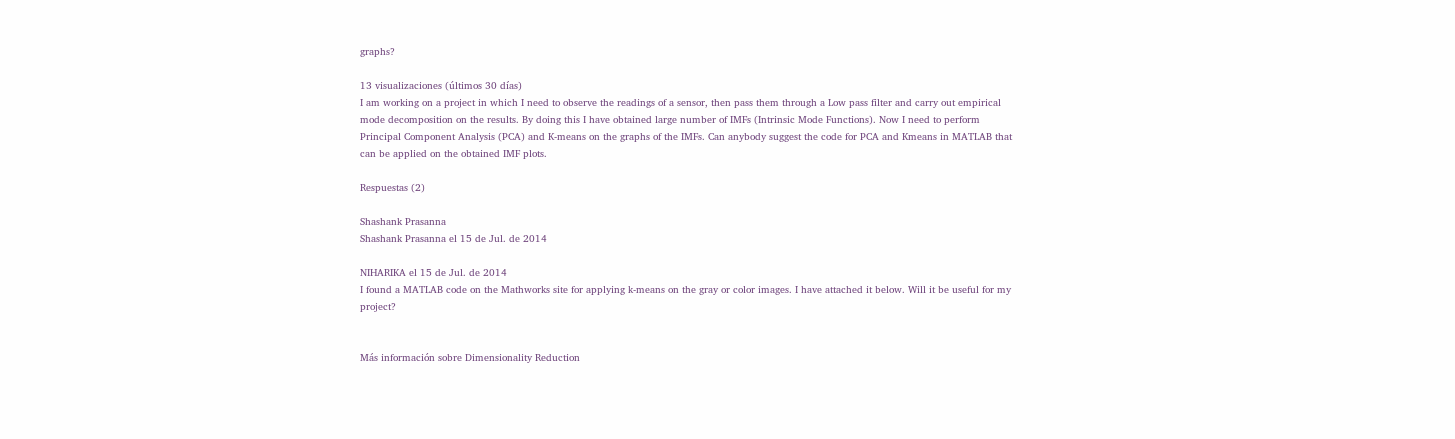graphs?

13 visualizaciones (últimos 30 días)
I am working on a project in which I need to observe the readings of a sensor, then pass them through a Low pass filter and carry out empirical mode decomposition on the results. By doing this I have obtained large number of IMFs (Intrinsic Mode Functions). Now I need to perform Principal Component Analysis (PCA) and K-means on the graphs of the IMFs. Can anybody suggest the code for PCA and Kmeans in MATLAB that can be applied on the obtained IMF plots.

Respuestas (2)

Shashank Prasanna
Shashank Prasanna el 15 de Jul. de 2014

NIHARIKA el 15 de Jul. de 2014
I found a MATLAB code on the Mathworks site for applying k-means on the gray or color images. I have attached it below. Will it be useful for my project?


Más información sobre Dimensionality Reduction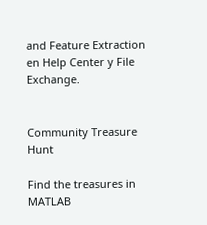and Feature Extraction en Help Center y File Exchange.


Community Treasure Hunt

Find the treasures in MATLAB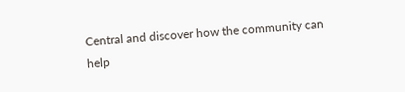Central and discover how the community can help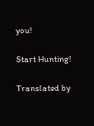you!

Start Hunting!

Translated by